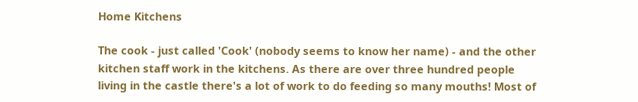Home Kitchens

The cook - just called 'Cook' (nobody seems to know her name) - and the other kitchen staff work in the kitchens. As there are over three hundred people living in the castle there's a lot of work to do feeding so many mouths! Most of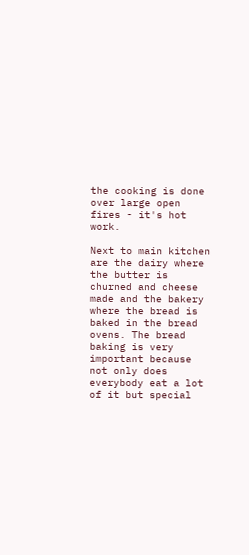the cooking is done over large open fires - it's hot work.

Next to main kitchen are the dairy where the butter is churned and cheese made and the bakery where the bread is baked in the bread ovens. The bread baking is very important because not only does everybody eat a lot of it but special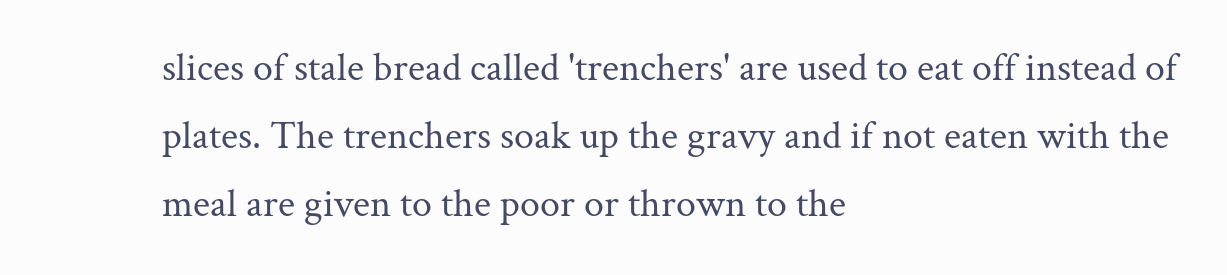slices of stale bread called 'trenchers' are used to eat off instead of plates. The trenchers soak up the gravy and if not eaten with the meal are given to the poor or thrown to the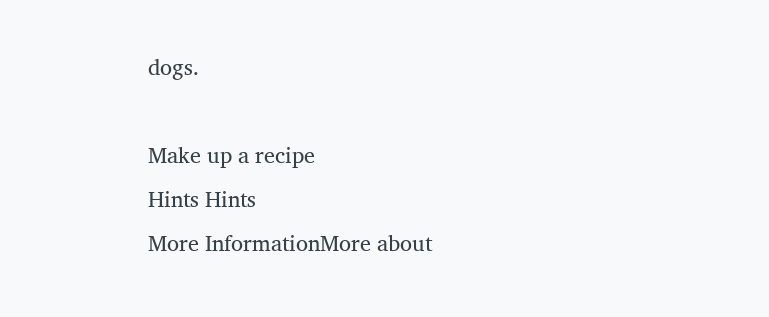dogs.

Make up a recipe
Hints Hints
More InformationMore about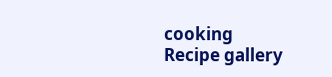cooking
Recipe gallery